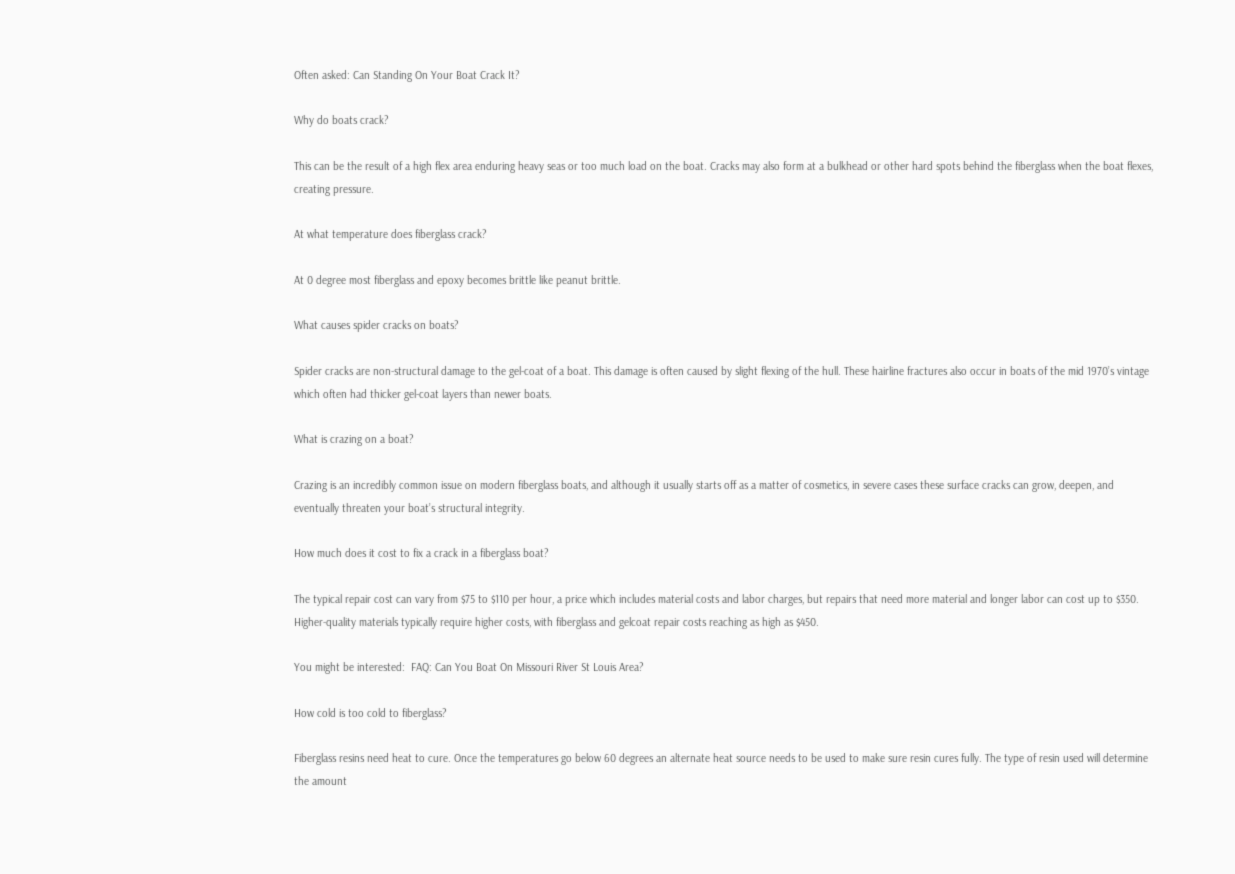Often asked: Can Standing On Your Boat Crack It?

Why do boats crack?

This can be the result of a high flex area enduring heavy seas or too much load on the boat. Cracks may also form at a bulkhead or other hard spots behind the fiberglass when the boat flexes, creating pressure.

At what temperature does fiberglass crack?

At 0 degree most fiberglass and epoxy becomes brittle like peanut brittle.

What causes spider cracks on boats?

Spider cracks are non-structural damage to the gel-coat of a boat. This damage is often caused by slight flexing of the hull. These hairline fractures also occur in boats of the mid 1970’s vintage which often had thicker gel-coat layers than newer boats.

What is crazing on a boat?

Crazing is an incredibly common issue on modern fiberglass boats, and although it usually starts off as a matter of cosmetics, in severe cases these surface cracks can grow, deepen, and eventually threaten your boat’s structural integrity.

How much does it cost to fix a crack in a fiberglass boat?

The typical repair cost can vary from $75 to $110 per hour, a price which includes material costs and labor charges, but repairs that need more material and longer labor can cost up to $350. Higher-quality materials typically require higher costs, with fiberglass and gelcoat repair costs reaching as high as $450.

You might be interested:  FAQ: Can You Boat On Missouri River St Louis Area?

How cold is too cold to fiberglass?

Fiberglass resins need heat to cure. Once the temperatures go below 60 degrees an alternate heat source needs to be used to make sure resin cures fully. The type of resin used will determine the amount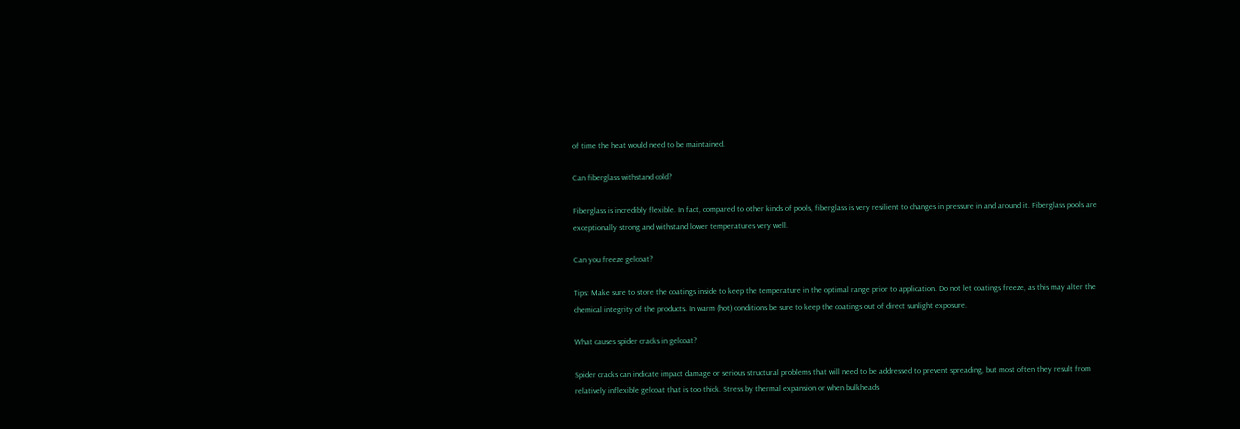of time the heat would need to be maintained.

Can fiberglass withstand cold?

Fiberglass is incredibly flexible. In fact, compared to other kinds of pools, fiberglass is very resilient to changes in pressure in and around it. Fiberglass pools are exceptionally strong and withstand lower temperatures very well.

Can you freeze gelcoat?

Tips: Make sure to store the coatings inside to keep the temperature in the optimal range prior to application. Do not let coatings freeze, as this may alter the chemical integrity of the products. In warm (hot) conditions be sure to keep the coatings out of direct sunlight exposure.

What causes spider cracks in gelcoat?

Spider cracks can indicate impact damage or serious structural problems that will need to be addressed to prevent spreading, but most often they result from relatively inflexible gelcoat that is too thick. Stress by thermal expansion or when bulkheads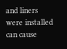and liners were installed can cause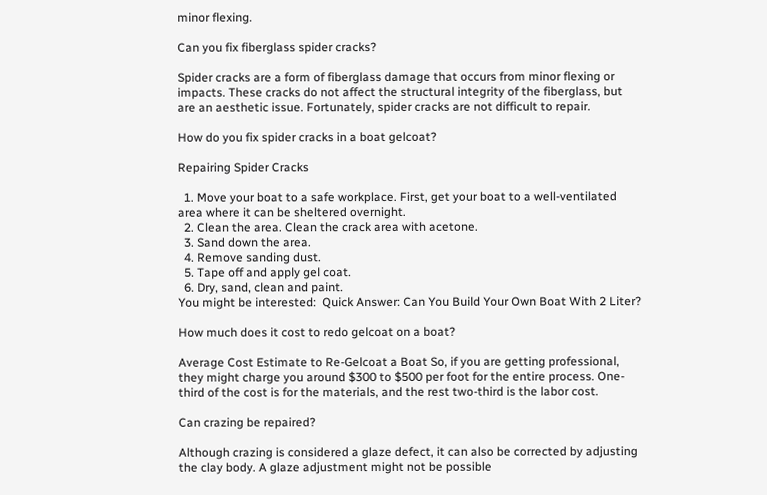minor flexing.

Can you fix fiberglass spider cracks?

Spider cracks are a form of fiberglass damage that occurs from minor flexing or impacts. These cracks do not affect the structural integrity of the fiberglass, but are an aesthetic issue. Fortunately, spider cracks are not difficult to repair.

How do you fix spider cracks in a boat gelcoat?

Repairing Spider Cracks

  1. Move your boat to a safe workplace. First, get your boat to a well-ventilated area where it can be sheltered overnight.
  2. Clean the area. Clean the crack area with acetone.
  3. Sand down the area.
  4. Remove sanding dust.
  5. Tape off and apply gel coat.
  6. Dry, sand, clean and paint.
You might be interested:  Quick Answer: Can You Build Your Own Boat With 2 Liter?

How much does it cost to redo gelcoat on a boat?

Average Cost Estimate to Re-Gelcoat a Boat So, if you are getting professional, they might charge you around $300 to $500 per foot for the entire process. One-third of the cost is for the materials, and the rest two-third is the labor cost.

Can crazing be repaired?

Although crazing is considered a glaze defect, it can also be corrected by adjusting the clay body. A glaze adjustment might not be possible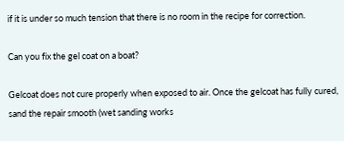if it is under so much tension that there is no room in the recipe for correction.

Can you fix the gel coat on a boat?

Gelcoat does not cure properly when exposed to air. Once the gelcoat has fully cured, sand the repair smooth (wet sanding works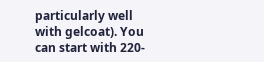particularly well with gelcoat). You can start with 220-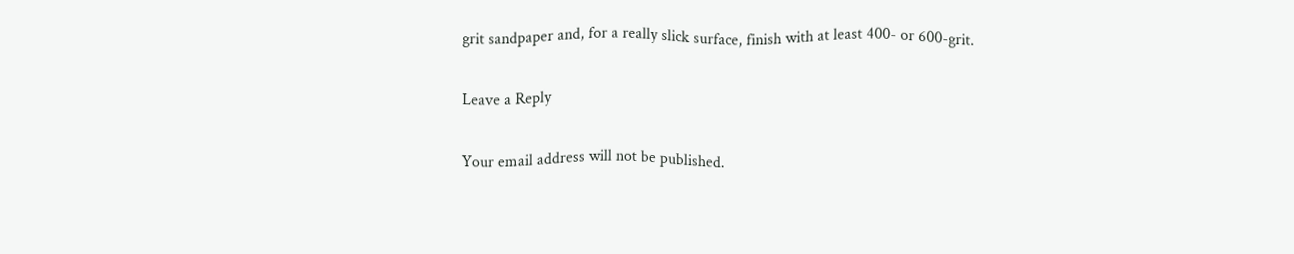grit sandpaper and, for a really slick surface, finish with at least 400- or 600-grit.

Leave a Reply

Your email address will not be published.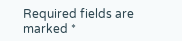Required fields are marked *